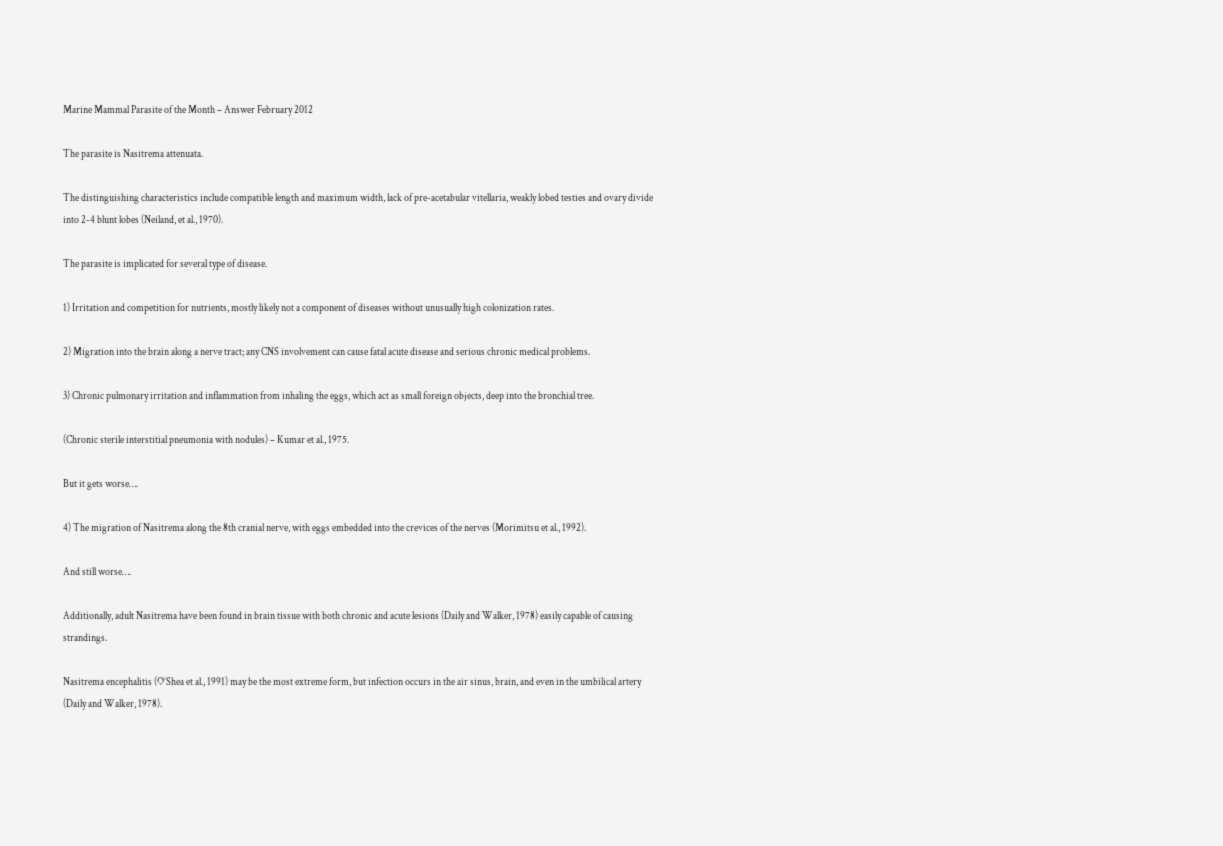Marine Mammal Parasite of the Month – Answer February 2012

The parasite is Nasitrema attenuata.

The distinguishing characteristics include compatible length and maximum width, lack of pre-acetabular vitellaria, weakly lobed testies and ovary divide into 2-4 blunt lobes (Neiland, et al., 1970).

The parasite is implicated for several type of disease.

1) Irritation and competition for nutrients, mostly likely not a component of diseases without unusually high colonization rates.

2) Migration into the brain along a nerve tract; any CNS involvement can cause fatal acute disease and serious chronic medical problems.

3) Chronic pulmonary irritation and inflammation from inhaling the eggs, which act as small foreign objects, deep into the bronchial tree.

(Chronic sterile interstitial pneumonia with nodules) – Kumar et al., 1975.

But it gets worse….

4) The migration of Nasitrema along the 8th cranial nerve, with eggs embedded into the crevices of the nerves (Morimitsu et al., 1992).

And still worse….

Additionally, adult Nasitrema have been found in brain tissue with both chronic and acute lesions (Daily and Walker, 1978) easily capable of causing strandings.

Nasitrema encephalitis (O’Shea et al., 1991) may be the most extreme form, but infection occurs in the air sinus, brain, and even in the umbilical artery (Daily and Walker, 1978).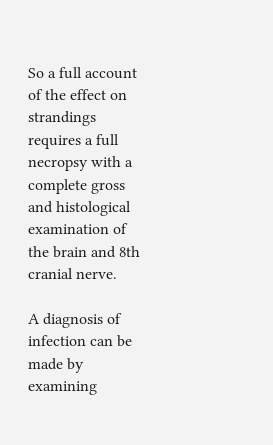So a full account of the effect on strandings requires a full necropsy with a complete gross and histological examination of the brain and 8th cranial nerve.

A diagnosis of infection can be made by examining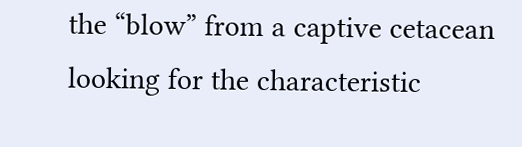the “blow” from a captive cetacean looking for the characteristic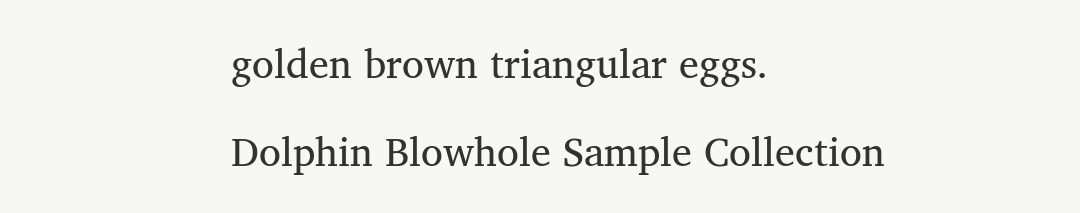golden brown triangular eggs.

Dolphin Blowhole Sample Collection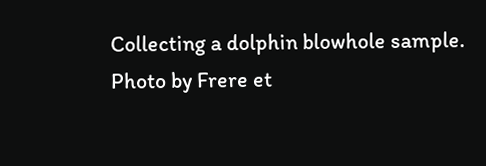Collecting a dolphin blowhole sample. Photo by Frere et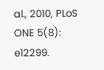al., 2010, PLoS ONE 5(8): e12299.